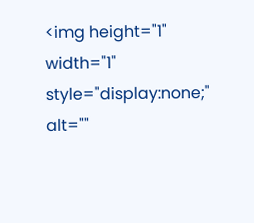<img height="1" width="1" style="display:none;" alt=""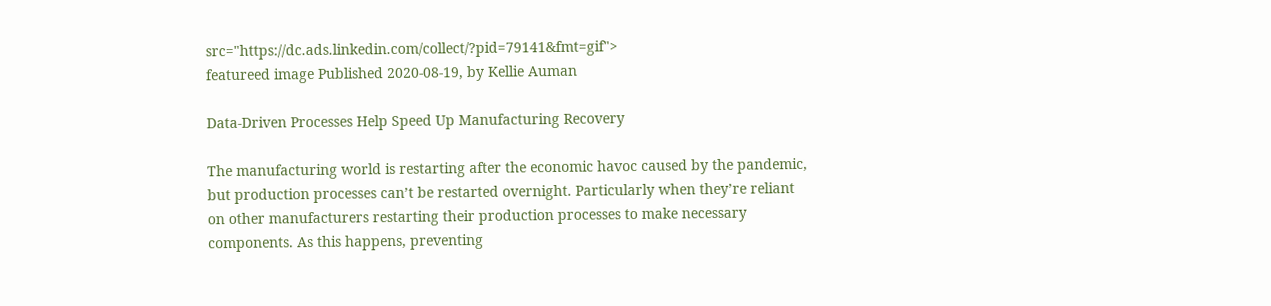src="https://dc.ads.linkedin.com/collect/?pid=79141&fmt=gif">
featureed image Published 2020-08-19, by Kellie Auman

Data-Driven Processes Help Speed Up Manufacturing Recovery

The manufacturing world is restarting after the economic havoc caused by the pandemic, but production processes can’t be restarted overnight. Particularly when they’re reliant on other manufacturers restarting their production processes to make necessary components. As this happens, preventing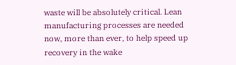waste will be absolutely critical. Lean manufacturing processes are needed now, more than ever, to help speed up recovery in the wake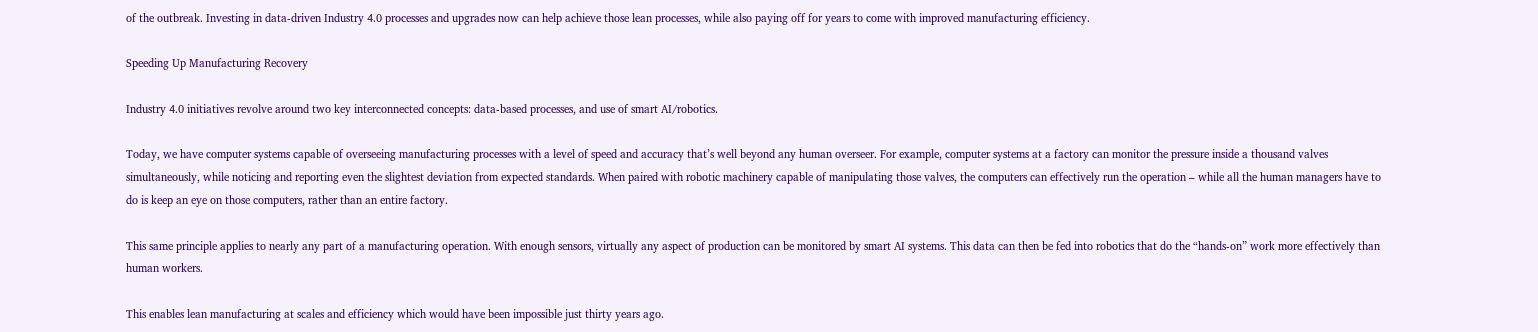of the outbreak. Investing in data-driven Industry 4.0 processes and upgrades now can help achieve those lean processes, while also paying off for years to come with improved manufacturing efficiency.

Speeding Up Manufacturing Recovery

Industry 4.0 initiatives revolve around two key interconnected concepts: data-based processes, and use of smart AI/robotics.

Today, we have computer systems capable of overseeing manufacturing processes with a level of speed and accuracy that’s well beyond any human overseer. For example, computer systems at a factory can monitor the pressure inside a thousand valves simultaneously, while noticing and reporting even the slightest deviation from expected standards. When paired with robotic machinery capable of manipulating those valves, the computers can effectively run the operation – while all the human managers have to do is keep an eye on those computers, rather than an entire factory.

This same principle applies to nearly any part of a manufacturing operation. With enough sensors, virtually any aspect of production can be monitored by smart AI systems. This data can then be fed into robotics that do the “hands-on” work more effectively than human workers.

This enables lean manufacturing at scales and efficiency which would have been impossible just thirty years ago.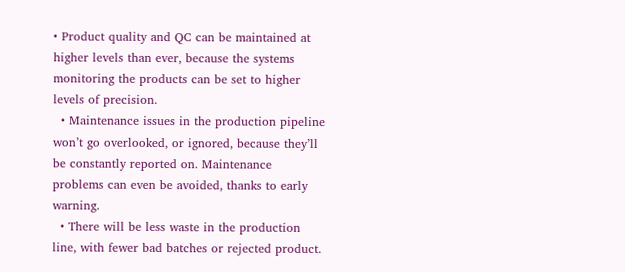• Product quality and QC can be maintained at higher levels than ever, because the systems monitoring the products can be set to higher levels of precision.
  • Maintenance issues in the production pipeline won’t go overlooked, or ignored, because they’ll be constantly reported on. Maintenance problems can even be avoided, thanks to early warning.
  • There will be less waste in the production line, with fewer bad batches or rejected product.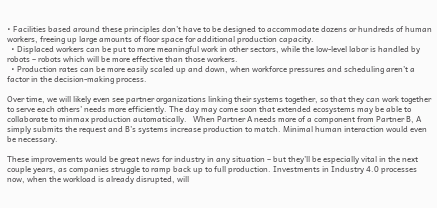• Facilities based around these principles don’t have to be designed to accommodate dozens or hundreds of human workers, freeing up large amounts of floor space for additional production capacity.
  • Displaced workers can be put to more meaningful work in other sectors, while the low-level labor is handled by robots – robots which will be more effective than those workers.
  • Production rates can be more easily scaled up and down, when workforce pressures and scheduling aren’t a factor in the decision-making process.

Over time, we will likely even see partner organizations linking their systems together, so that they can work together to serve each others’ needs more efficiently. The day may come soon that extended ecosystems may be able to collaborate to minmax production automatically.   When Partner A needs more of a component from Partner B, A simply submits the request and B’s systems increase production to match. Minimal human interaction would even be necessary.

These improvements would be great news for industry in any situation – but they’ll be especially vital in the next couple years, as companies struggle to ramp back up to full production. Investments in Industry 4.0 processes now, when the workload is already disrupted, will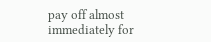pay off almost immediately for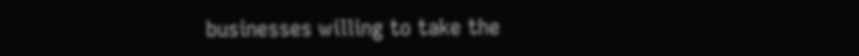businesses willing to take the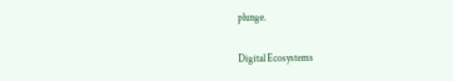plunge.

Digital Ecosystems